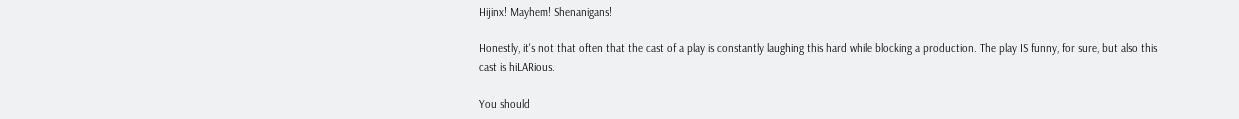Hijinx! Mayhem! Shenanigans!

Honestly, it's not that often that the cast of a play is constantly laughing this hard while blocking a production. The play IS funny, for sure, but also this cast is hiLARious.

You should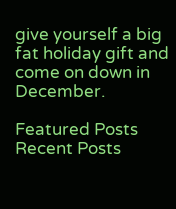give yourself a big fat holiday gift and come on down in December.

Featured Posts
Recent Posts